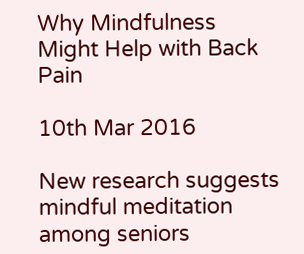Why Mindfulness Might Help with Back Pain

10th Mar 2016

New research suggests mindful meditation among seniors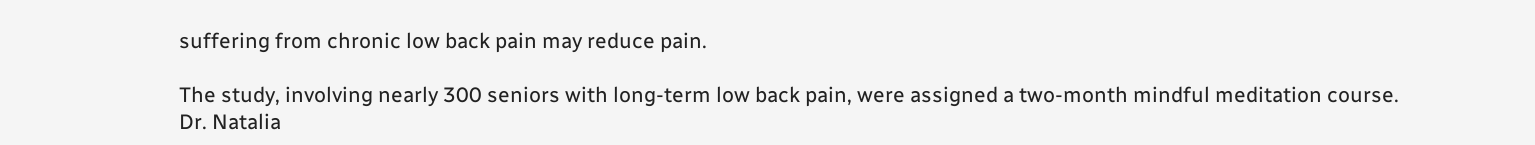suffering from chronic low back pain may reduce pain.

The study, involving nearly 300 seniors with long-term low back pain, were assigned a two-month mindful meditation course. Dr. Natalia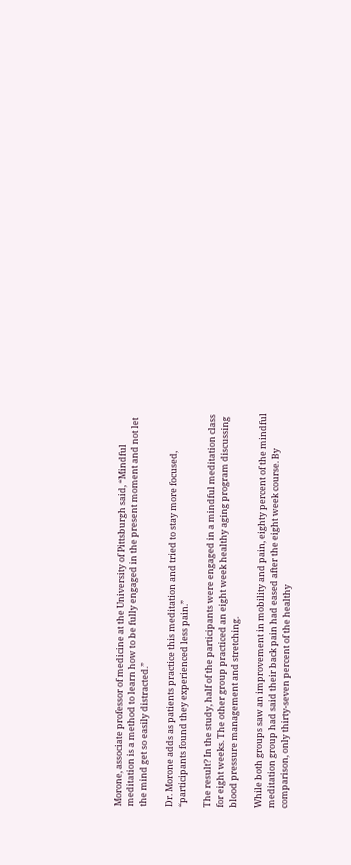Morone, associate professor of medicine at the University of Pittsburgh said, “Mindful meditation is a method to learn how to be fully engaged in the present moment and not let the mind get so easily distracted.”

Dr. Morone adds as patients practice this meditation and tried to stay more focused, “participants found they experienced less pain.”

The result? In the study, half of the participants were engaged in a mindful meditation class for eight weeks. The other group practiced an eight week healthy aging program discussing blood pressure management and stretching.

While both groups saw an improvement in mobility and pain, eighty percent of the mindful meditation group had said their back pain had eased after the eight week course. By comparison, only thirty-seven percent of the healthy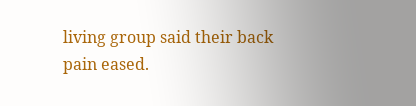living group said their back pain eased.